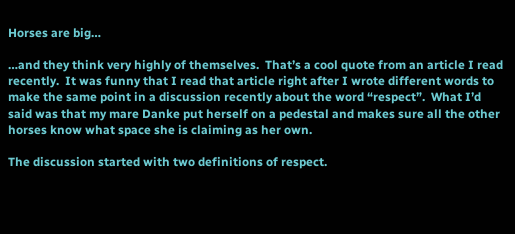Horses are big…

…and they think very highly of themselves.  That’s a cool quote from an article I read recently.  It was funny that I read that article right after I wrote different words to make the same point in a discussion recently about the word “respect”.  What I’d said was that my mare Danke put herself on a pedestal and makes sure all the other horses know what space she is claiming as her own.

The discussion started with two definitions of respect.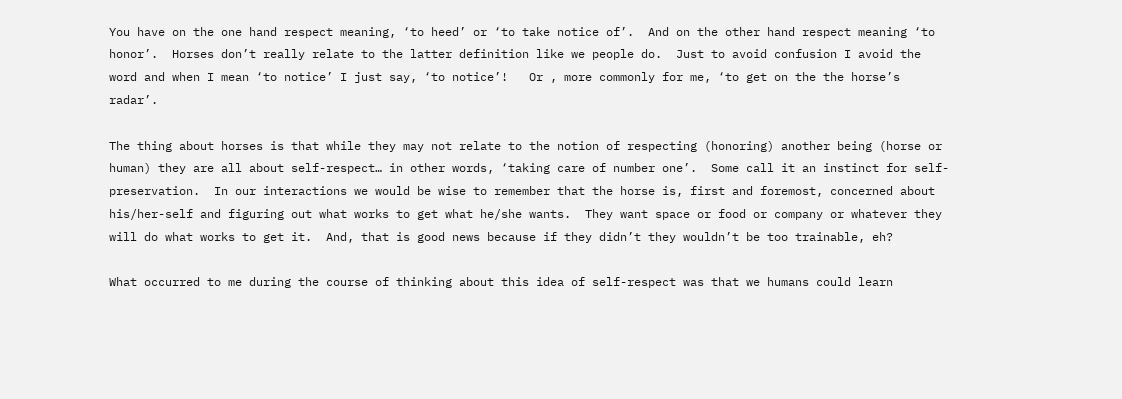You have on the one hand respect meaning, ‘to heed’ or ‘to take notice of’.  And on the other hand respect meaning ‘to honor’.  Horses don’t really relate to the latter definition like we people do.  Just to avoid confusion I avoid the word and when I mean ‘to notice’ I just say, ‘to notice’!   Or , more commonly for me, ‘to get on the the horse’s radar’.

The thing about horses is that while they may not relate to the notion of respecting (honoring) another being (horse or human) they are all about self-respect… in other words, ‘taking care of number one’.  Some call it an instinct for self-preservation.  In our interactions we would be wise to remember that the horse is, first and foremost, concerned about his/her-self and figuring out what works to get what he/she wants.  They want space or food or company or whatever they will do what works to get it.  And, that is good news because if they didn’t they wouldn’t be too trainable, eh?

What occurred to me during the course of thinking about this idea of self-respect was that we humans could learn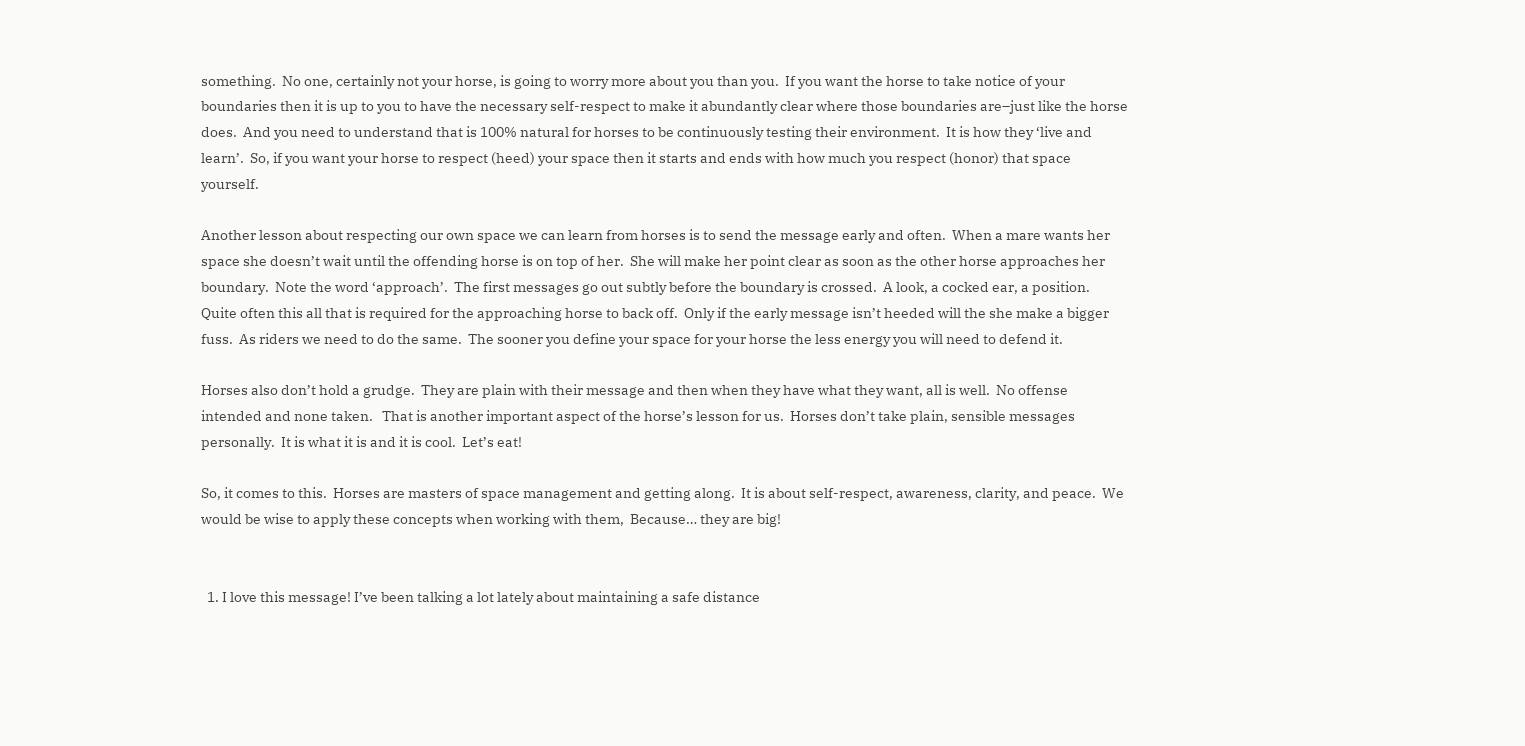something.  No one, certainly not your horse, is going to worry more about you than you.  If you want the horse to take notice of your boundaries then it is up to you to have the necessary self-respect to make it abundantly clear where those boundaries are–just like the horse does.  And you need to understand that is 100% natural for horses to be continuously testing their environment.  It is how they ‘live and learn’.  So, if you want your horse to respect (heed) your space then it starts and ends with how much you respect (honor) that space yourself.

Another lesson about respecting our own space we can learn from horses is to send the message early and often.  When a mare wants her space she doesn’t wait until the offending horse is on top of her.  She will make her point clear as soon as the other horse approaches her boundary.  Note the word ‘approach’.  The first messages go out subtly before the boundary is crossed.  A look, a cocked ear, a position.  Quite often this all that is required for the approaching horse to back off.  Only if the early message isn’t heeded will the she make a bigger fuss.  As riders we need to do the same.  The sooner you define your space for your horse the less energy you will need to defend it.

Horses also don’t hold a grudge.  They are plain with their message and then when they have what they want, all is well.  No offense intended and none taken.   That is another important aspect of the horse’s lesson for us.  Horses don’t take plain, sensible messages personally.  It is what it is and it is cool.  Let’s eat!

So, it comes to this.  Horses are masters of space management and getting along.  It is about self-respect, awareness, clarity, and peace.  We would be wise to apply these concepts when working with them,  Because… they are big!


  1. I love this message! I’ve been talking a lot lately about maintaining a safe distance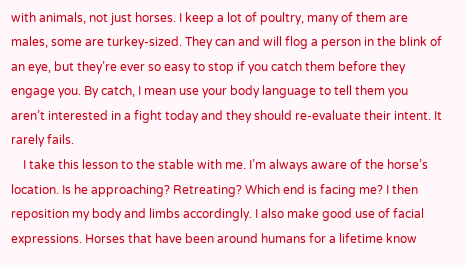with animals, not just horses. I keep a lot of poultry, many of them are males, some are turkey-sized. They can and will flog a person in the blink of an eye, but they’re ever so easy to stop if you catch them before they engage you. By catch, I mean use your body language to tell them you aren’t interested in a fight today and they should re-evaluate their intent. It rarely fails.
    I take this lesson to the stable with me. I’m always aware of the horse’s location. Is he approaching? Retreating? Which end is facing me? I then reposition my body and limbs accordingly. I also make good use of facial expressions. Horses that have been around humans for a lifetime know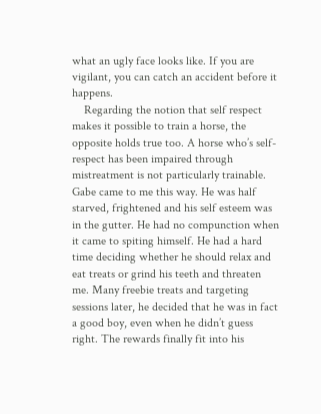what an ugly face looks like. If you are vigilant, you can catch an accident before it happens.
    Regarding the notion that self respect makes it possible to train a horse, the opposite holds true too. A horse who’s self-respect has been impaired through mistreatment is not particularly trainable. Gabe came to me this way. He was half starved, frightened and his self esteem was in the gutter. He had no compunction when it came to spiting himself. He had a hard time deciding whether he should relax and eat treats or grind his teeth and threaten me. Many freebie treats and targeting sessions later, he decided that he was in fact a good boy, even when he didn’t guess right. The rewards finally fit into his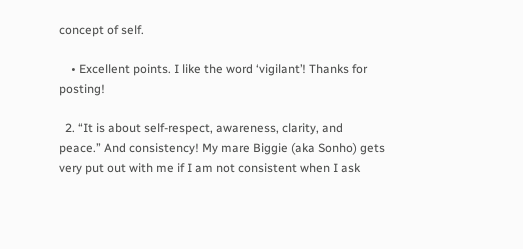concept of self.

    • Excellent points. I like the word ‘vigilant’! Thanks for posting!

  2. “It is about self-respect, awareness, clarity, and peace.” And consistency! My mare Biggie (aka Sonho) gets very put out with me if I am not consistent when I ask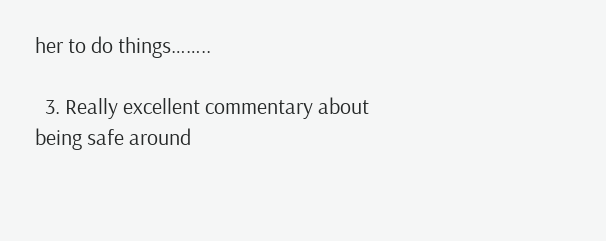her to do things……..

  3. Really excellent commentary about being safe around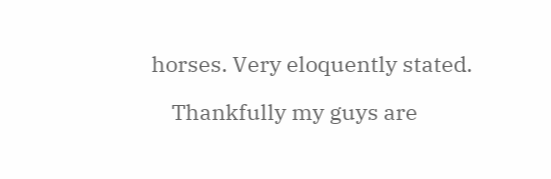horses. Very eloquently stated.

    Thankfully my guys are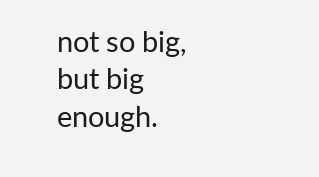not so big, but big enough.